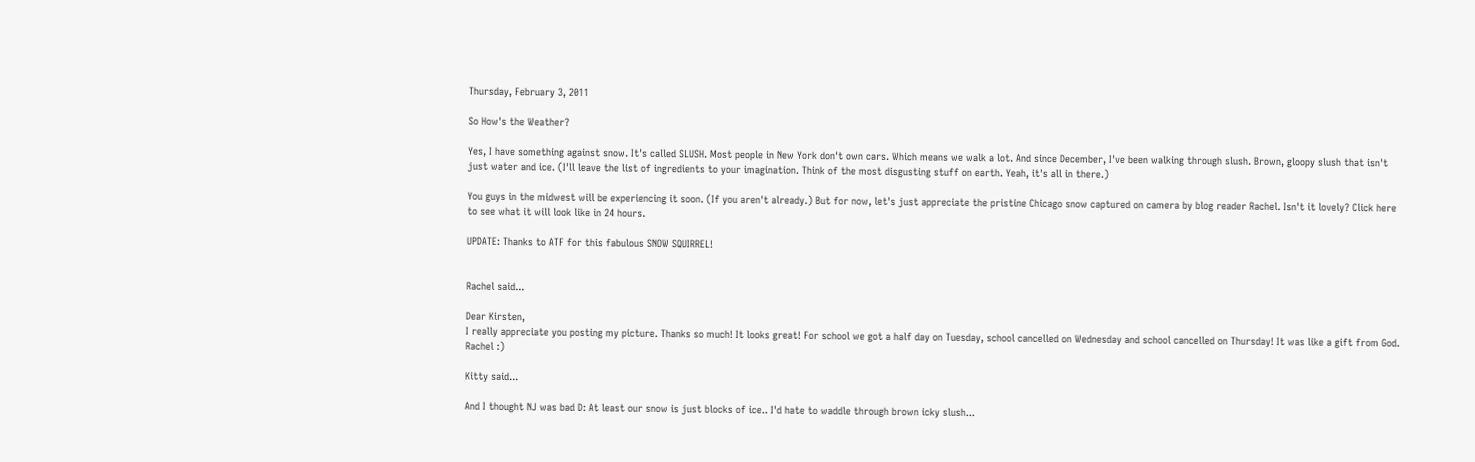Thursday, February 3, 2011

So How's the Weather?

Yes, I have something against snow. It's called SLUSH. Most people in New York don't own cars. Which means we walk a lot. And since December, I've been walking through slush. Brown, gloopy slush that isn't just water and ice. (I'll leave the list of ingredients to your imagination. Think of the most disgusting stuff on earth. Yeah, it's all in there.)

You guys in the midwest will be experiencing it soon. (If you aren't already.) But for now, let's just appreciate the pristine Chicago snow captured on camera by blog reader Rachel. Isn't it lovely? Click here to see what it will look like in 24 hours.

UPDATE: Thanks to ATF for this fabulous SNOW SQUIRREL!


Rachel said...

Dear Kirsten,
I really appreciate you posting my picture. Thanks so much! It looks great! For school we got a half day on Tuesday, school cancelled on Wednesday and school cancelled on Thursday! It was like a gift from God.
Rachel :)

Kitty said...

And I thought NJ was bad D: At least our snow is just blocks of ice.. I'd hate to waddle through brown icky slush...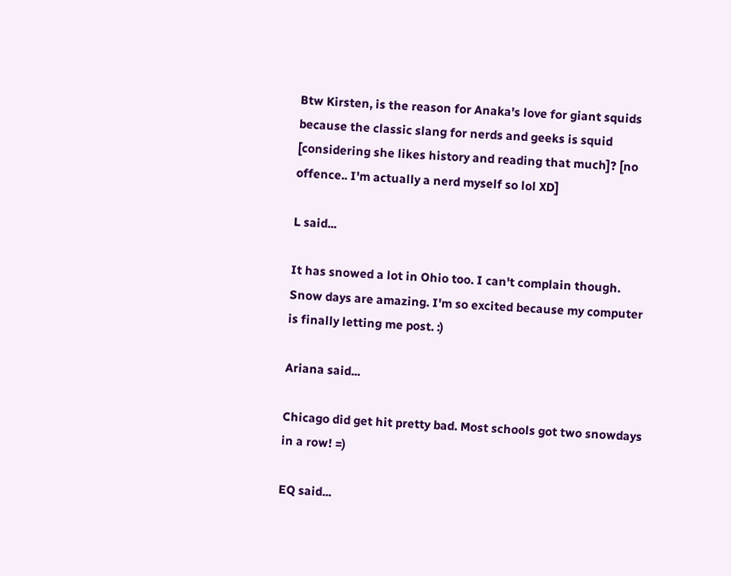Btw Kirsten, is the reason for Anaka's love for giant squids because the classic slang for nerds and geeks is squid [considering she likes history and reading that much]? [no offence.. I'm actually a nerd myself so lol XD]

L said...

It has snowed a lot in Ohio too. I can't complain though. Snow days are amazing. I'm so excited because my computer is finally letting me post. :)

Ariana said...

Chicago did get hit pretty bad. Most schools got two snowdays in a row! =)

EQ said...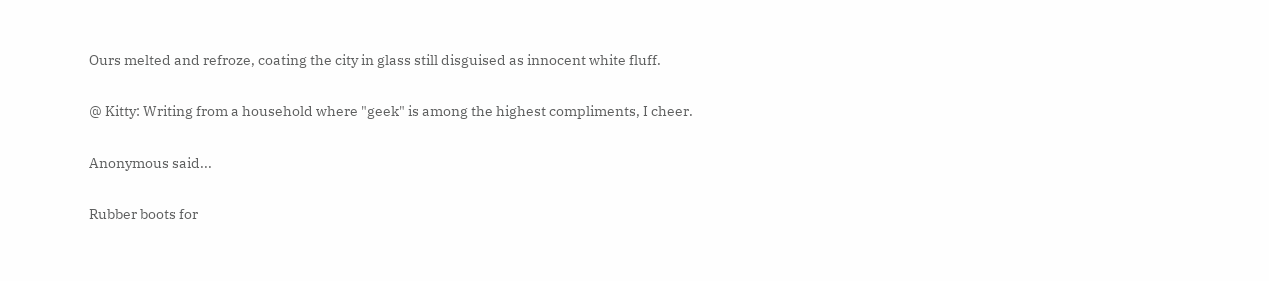Ours melted and refroze, coating the city in glass still disguised as innocent white fluff.

@ Kitty: Writing from a household where "geek" is among the highest compliments, I cheer.

Anonymous said...

Rubber boots for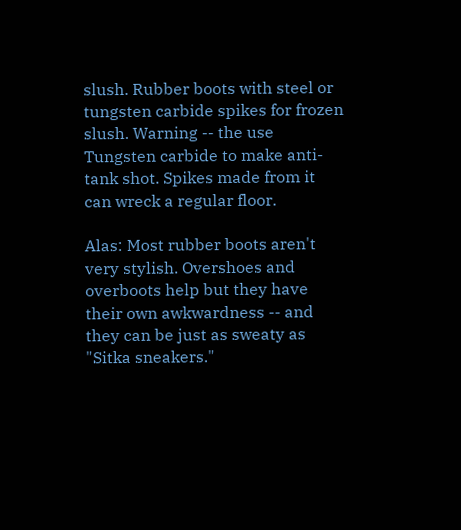slush. Rubber boots with steel or tungsten carbide spikes for frozen slush. Warning -- the use Tungsten carbide to make anti-tank shot. Spikes made from it can wreck a regular floor.

Alas: Most rubber boots aren't very stylish. Overshoes and overboots help but they have their own awkwardness -- and they can be just as sweaty as "Sitka sneakers."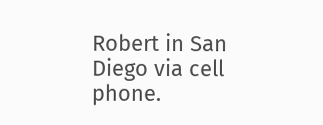Robert in San Diego via cell phone.